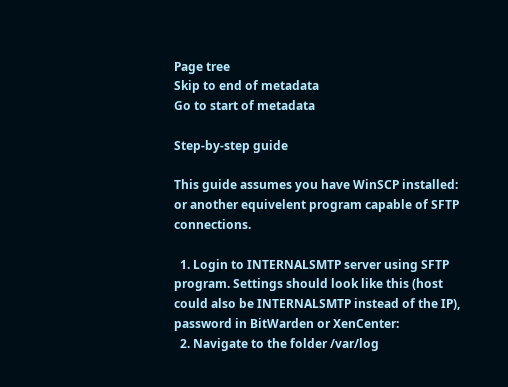Page tree
Skip to end of metadata
Go to start of metadata

Step-by-step guide

This guide assumes you have WinSCP installed: or another equivelent program capable of SFTP connections.

  1. Login to INTERNALSMTP server using SFTP program. Settings should look like this (host could also be INTERNALSMTP instead of the IP), password in BitWarden or XenCenter:
  2. Navigate to the folder /var/log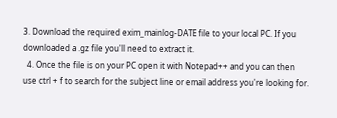3. Download the required exim_mainlog-DATE file to your local PC. If you downloaded a .gz file you'll need to extract it.
  4. Once the file is on your PC open it with Notepad++ and you can then use ctrl + f to search for the subject line or email address you're looking for.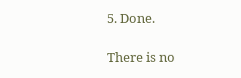5. Done.

There is no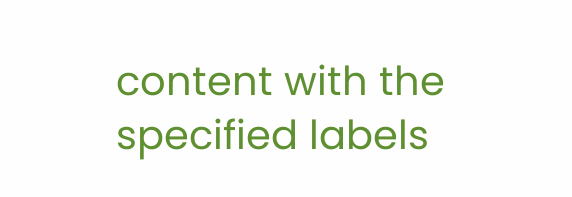content with the specified labels